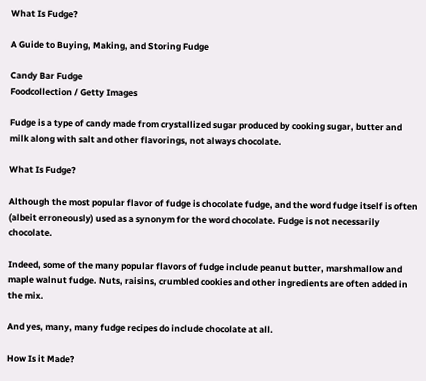What Is Fudge?

A Guide to Buying, Making, and Storing Fudge

Candy Bar Fudge
Foodcollection / Getty Images

Fudge is a type of candy made from crystallized sugar produced by cooking sugar, butter and milk along with salt and other flavorings, not always chocolate.

What Is Fudge?

Although the most popular flavor of fudge is chocolate fudge, and the word fudge itself is often (albeit erroneously) used as a synonym for the word chocolate. Fudge is not necessarily chocolate.

Indeed, some of the many popular flavors of fudge include peanut butter, marshmallow and maple walnut fudge. Nuts, raisins, crumbled cookies and other ingredients are often added in the mix.

And yes, many, many fudge recipes do include chocolate at all.

How Is it Made?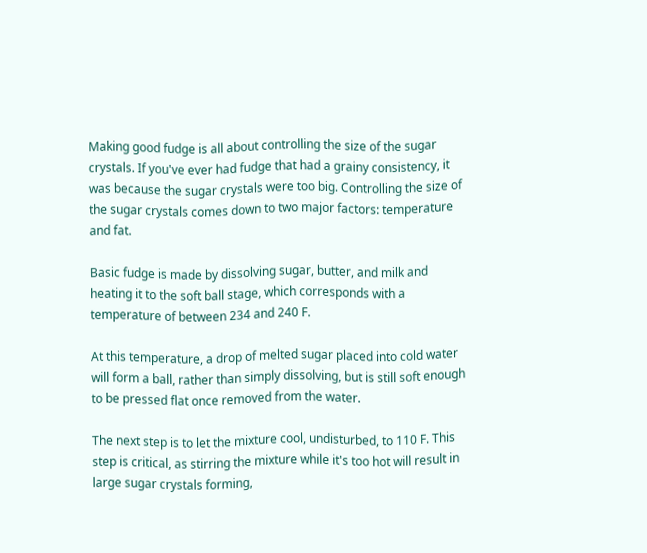Making good fudge is all about controlling the size of the sugar crystals. If you've ever had fudge that had a grainy consistency, it was because the sugar crystals were too big. Controlling the size of the sugar crystals comes down to two major factors: temperature and fat.

Basic fudge is made by dissolving sugar, butter, and milk and heating it to the soft ball stage, which corresponds with a temperature of between 234 and 240 F.

At this temperature, a drop of melted sugar placed into cold water will form a ball, rather than simply dissolving, but is still soft enough to be pressed flat once removed from the water.

The next step is to let the mixture cool, undisturbed, to 110 F. This step is critical, as stirring the mixture while it's too hot will result in large sugar crystals forming,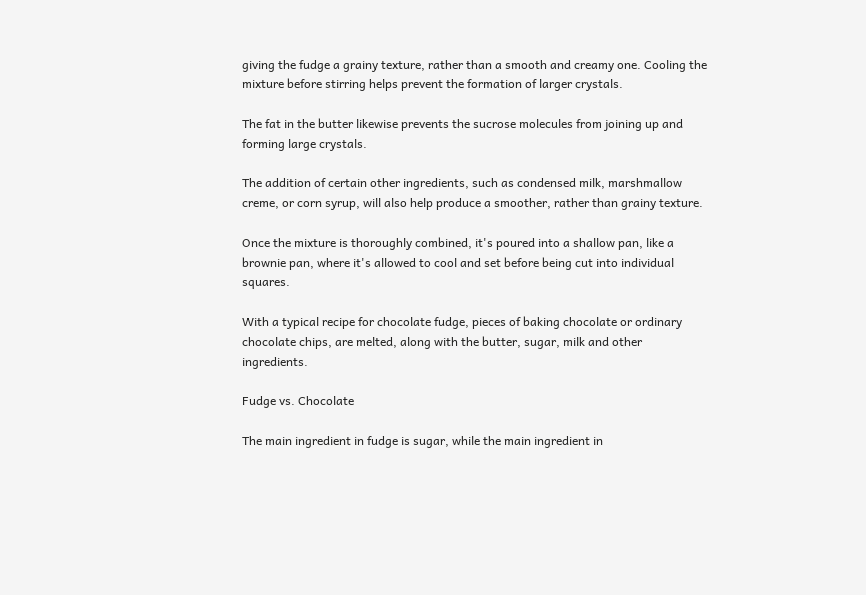giving the fudge a grainy texture, rather than a smooth and creamy one. Cooling the mixture before stirring helps prevent the formation of larger crystals.

The fat in the butter likewise prevents the sucrose molecules from joining up and forming large crystals.

The addition of certain other ingredients, such as condensed milk, marshmallow creme, or corn syrup, will also help produce a smoother, rather than grainy texture.

Once the mixture is thoroughly combined, it's poured into a shallow pan, like a brownie pan, where it's allowed to cool and set before being cut into individual squares.

With a typical recipe for chocolate fudge, pieces of baking chocolate or ordinary chocolate chips, are melted, along with the butter, sugar, milk and other ingredients.

Fudge vs. Chocolate

The main ingredient in fudge is sugar, while the main ingredient in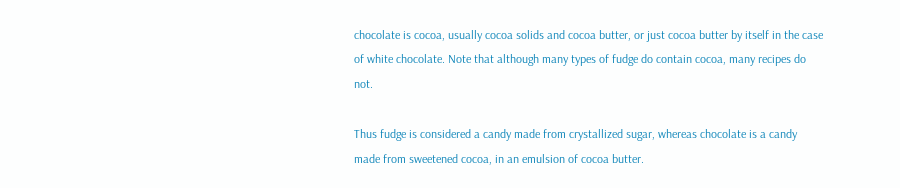chocolate is cocoa, usually cocoa solids and cocoa butter, or just cocoa butter by itself in the case of white chocolate. Note that although many types of fudge do contain cocoa, many recipes do not.

Thus fudge is considered a candy made from crystallized sugar, whereas chocolate is a candy made from sweetened cocoa, in an emulsion of cocoa butter.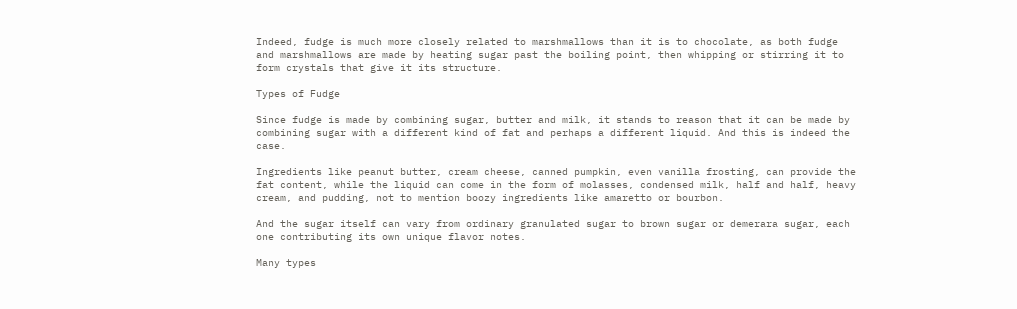Indeed, fudge is much more closely related to marshmallows than it is to chocolate, as both fudge and marshmallows are made by heating sugar past the boiling point, then whipping or stirring it to form crystals that give it its structure.

Types of Fudge

Since fudge is made by combining sugar, butter and milk, it stands to reason that it can be made by combining sugar with a different kind of fat and perhaps a different liquid. And this is indeed the case.

Ingredients like peanut butter, cream cheese, canned pumpkin, even vanilla frosting, can provide the fat content, while the liquid can come in the form of molasses, condensed milk, half and half, heavy cream, and pudding, not to mention boozy ingredients like amaretto or bourbon.

And the sugar itself can vary from ordinary granulated sugar to brown sugar or demerara sugar, each one contributing its own unique flavor notes.

Many types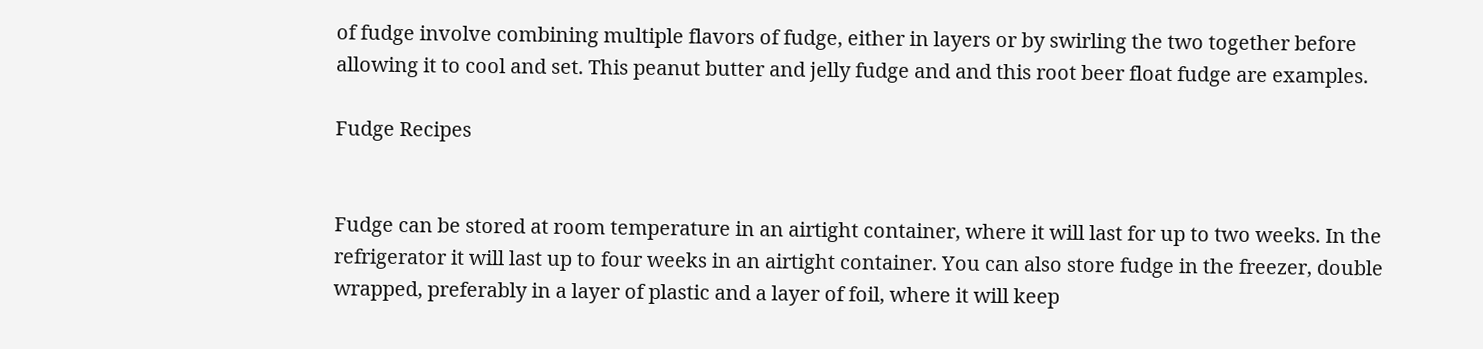of fudge involve combining multiple flavors of fudge, either in layers or by swirling the two together before allowing it to cool and set. This peanut butter and jelly fudge and and this root beer float fudge are examples.

Fudge Recipes


Fudge can be stored at room temperature in an airtight container, where it will last for up to two weeks. In the refrigerator it will last up to four weeks in an airtight container. You can also store fudge in the freezer, double wrapped, preferably in a layer of plastic and a layer of foil, where it will keep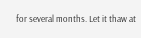for several months. Let it thaw at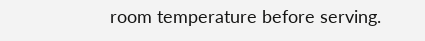room temperature before serving.